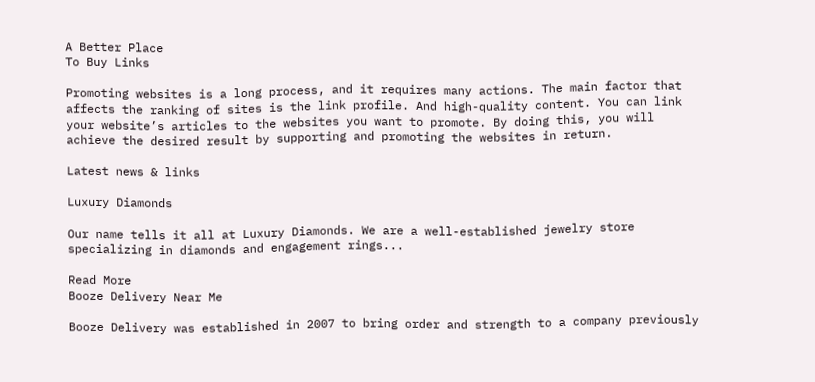A Better Place
To Buy Links

Promoting websites is a long process, and it requires many actions. The main factor that affects the ranking of sites is the link profile. And high-quality content. You can link your website’s articles to the websites you want to promote. By doing this, you will achieve the desired result by supporting and promoting the websites in return.

Latest news & links

Luxury Diamonds

Our name tells it all at Luxury Diamonds. We are a well-established jewelry store specializing in diamonds and engagement rings...

Read More
Booze Delivery Near Me

Booze Delivery was established in 2007 to bring order and strength to a company previously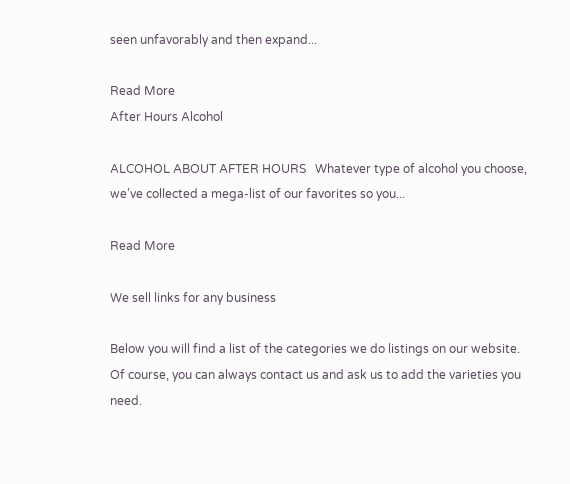seen unfavorably and then expand...

Read More
After Hours Alcohol

ALCOHOL ABOUT AFTER HOURS   Whatever type of alcohol you choose, we’ve collected a mega-list of our favorites so you...

Read More

We sell links for any business

Below you will find a list of the categories we do listings on our website. Of course, you can always contact us and ask us to add the varieties you need.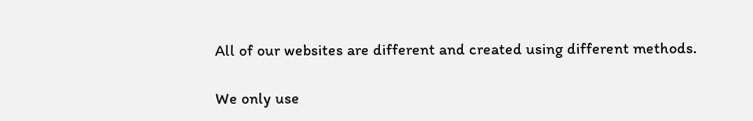All of our websites are different and created using different methods.

We only use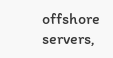offshore servers,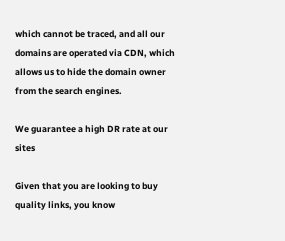which cannot be traced, and all our domains are operated via CDN, which allows us to hide the domain owner from the search engines.

We guarantee a high DR rate at our sites

Given that you are looking to buy quality links, you know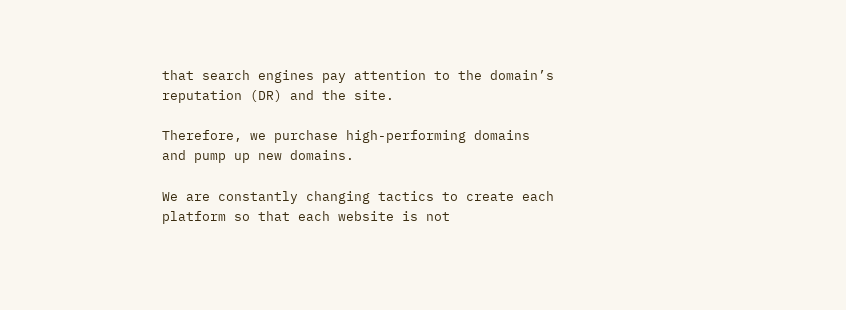that search engines pay attention to the domain’s reputation (DR) and the site.

Therefore, we purchase high-performing domains and pump up new domains.

We are constantly changing tactics to create each platform so that each website is not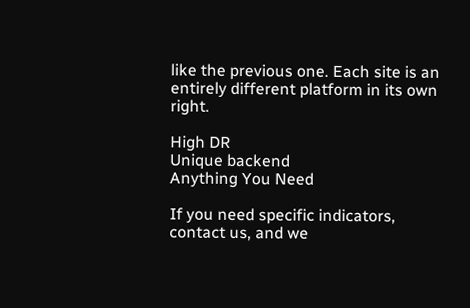like the previous one. Each site is an entirely different platform in its own right.

High DR
Unique backend
Anything You Need

If you need specific indicators, contact us, and we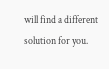will find a different solution for you.